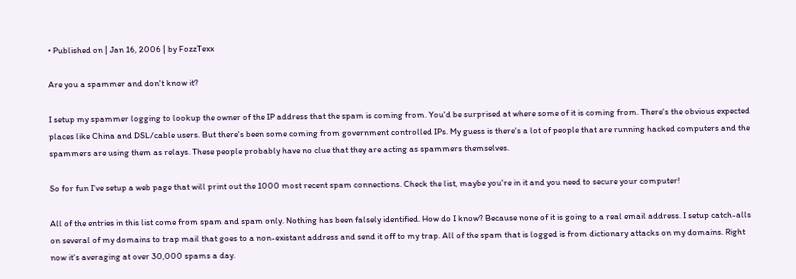• Published on | Jan 16, 2006 | by FozzTexx

Are you a spammer and don't know it?

I setup my spammer logging to lookup the owner of the IP address that the spam is coming from. You'd be surprised at where some of it is coming from. There's the obvious expected places like China and DSL/cable users. But there's been some coming from government controlled IPs. My guess is there's a lot of people that are running hacked computers and the spammers are using them as relays. These people probably have no clue that they are acting as spammers themselves.

So for fun I've setup a web page that will print out the 1000 most recent spam connections. Check the list, maybe you're in it and you need to secure your computer!

All of the entries in this list come from spam and spam only. Nothing has been falsely identified. How do I know? Because none of it is going to a real email address. I setup catch-alls on several of my domains to trap mail that goes to a non-existant address and send it off to my trap. All of the spam that is logged is from dictionary attacks on my domains. Right now it's averaging at over 30,000 spams a day.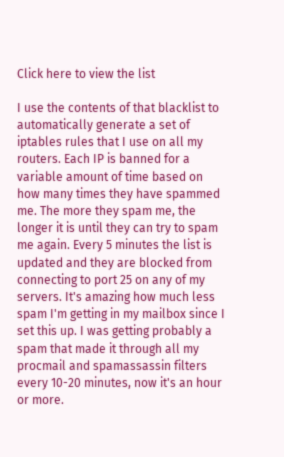Click here to view the list

I use the contents of that blacklist to automatically generate a set of iptables rules that I use on all my routers. Each IP is banned for a variable amount of time based on how many times they have spammed me. The more they spam me, the longer it is until they can try to spam me again. Every 5 minutes the list is updated and they are blocked from connecting to port 25 on any of my servers. It's amazing how much less spam I'm getting in my mailbox since I set this up. I was getting probably a spam that made it through all my procmail and spamassassin filters every 10-20 minutes, now it's an hour or more.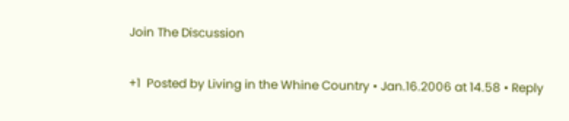Join The Discussion

+1  Posted by Living in the Whine Country • Jan.16.2006 at 14.58 • Reply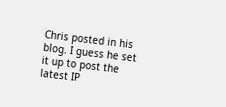Chris posted in his blog. I guess he set it up to post the latest IP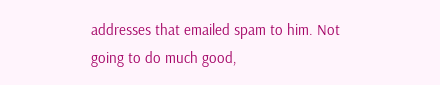addresses that emailed spam to him. Not going to do much good,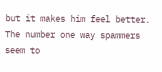but it makes him feel better. The number one way spammers seem to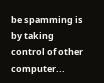be spamming is by taking control of other computer...